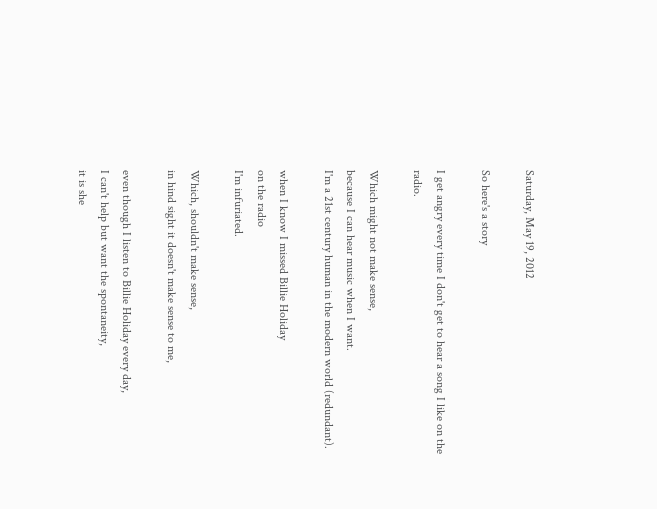Saturday, May 19, 2012

So here's a story

I get angry every time I don't get to hear a song I like on the radio.

Which might not make sense,
because I can hear music when I want.
I'm a 21st century human in the modern world (redundant).

when I know I missed Billie Holiday
on the radio
I'm infuriated.

Which, shouldn't make sense,
in hind sight it doesn't make sense to me,

even though I listen to Billie Holiday every day,
I can't help but want the spontaneity,
it is she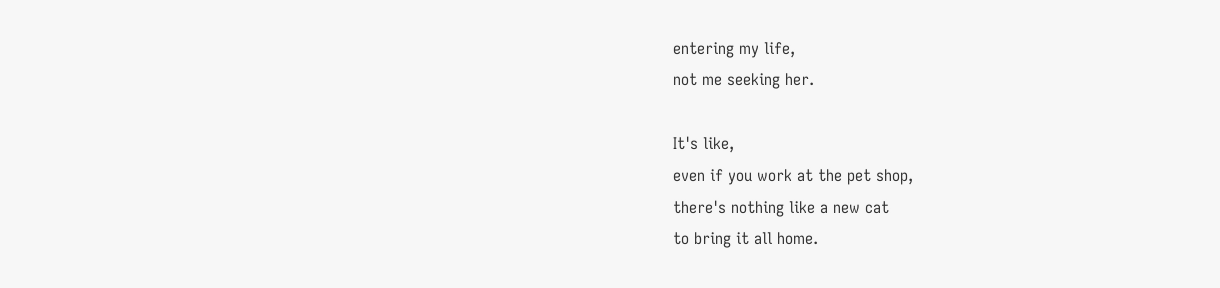entering my life,
not me seeking her.

It's like,
even if you work at the pet shop,
there's nothing like a new cat
to bring it all home.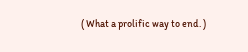( What a prolific way to end. )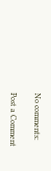No comments:

Post a Comment